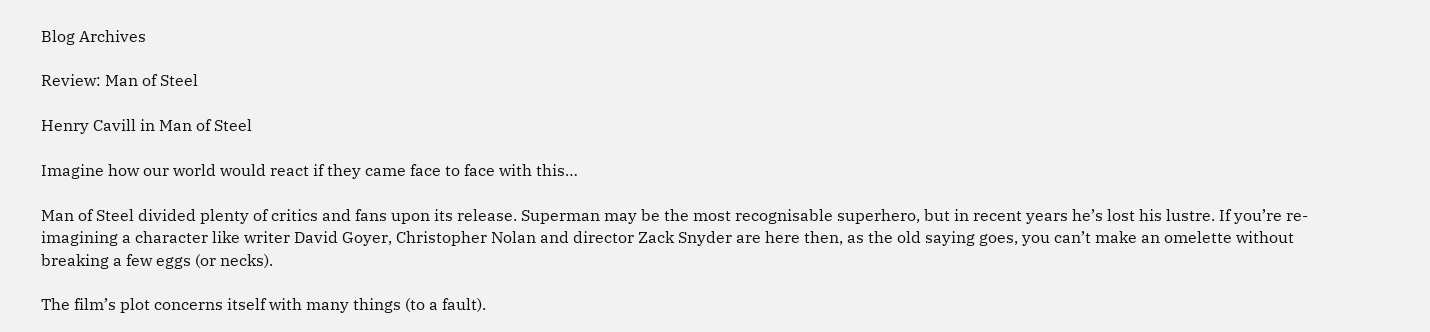Blog Archives

Review: Man of Steel

Henry Cavill in Man of Steel

Imagine how our world would react if they came face to face with this…

Man of Steel divided plenty of critics and fans upon its release. Superman may be the most recognisable superhero, but in recent years he’s lost his lustre. If you’re re-imagining a character like writer David Goyer, Christopher Nolan and director Zack Snyder are here then, as the old saying goes, you can’t make an omelette without breaking a few eggs (or necks).

The film’s plot concerns itself with many things (to a fault).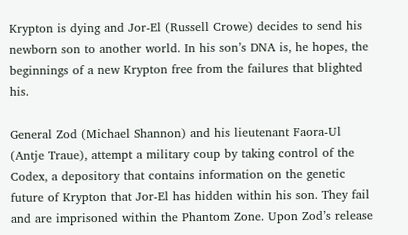Krypton is dying and Jor-El (Russell Crowe) decides to send his newborn son to another world. In his son’s DNA is, he hopes, the beginnings of a new Krypton free from the failures that blighted his.

General Zod (Michael Shannon) and his lieutenant Faora-Ul (Antje Traue), attempt a military coup by taking control of the Codex, a depository that contains information on the genetic future of Krypton that Jor-El has hidden within his son. They fail and are imprisoned within the Phantom Zone. Upon Zod’s release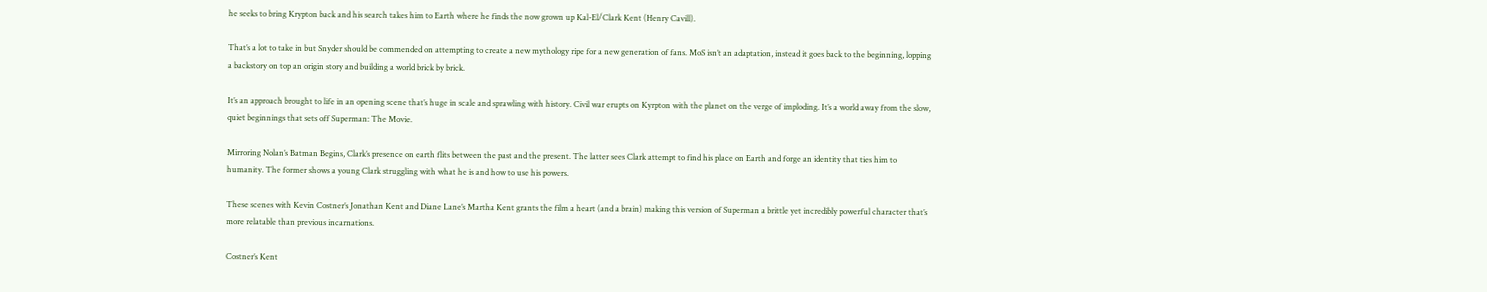he seeks to bring Krypton back and his search takes him to Earth where he finds the now grown up Kal-El/Clark Kent (Henry Cavill).

That’s a lot to take in but Snyder should be commended on attempting to create a new mythology ripe for a new generation of fans. MoS isn’t an adaptation, instead it goes back to the beginning, lopping a backstory on top an origin story and building a world brick by brick.

It’s an approach brought to life in an opening scene that’s huge in scale and sprawling with history. Civil war erupts on Kyrpton with the planet on the verge of imploding. It’s a world away from the slow, quiet beginnings that sets off Superman: The Movie.

Mirroring Nolan’s Batman Begins, Clark’s presence on earth flits between the past and the present. The latter sees Clark attempt to find his place on Earth and forge an identity that ties him to humanity. The former shows a young Clark struggling with what he is and how to use his powers.

These scenes with Kevin Costner’s Jonathan Kent and Diane Lane’s Martha Kent grants the film a heart (and a brain) making this version of Superman a brittle yet incredibly powerful character that’s more relatable than previous incarnations.

Costner’s Kent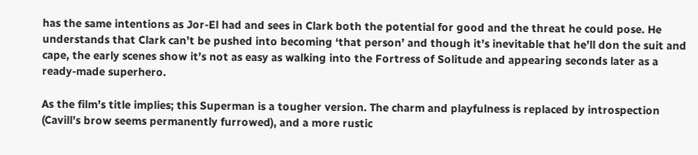has the same intentions as Jor-El had and sees in Clark both the potential for good and the threat he could pose. He understands that Clark can’t be pushed into becoming ‘that person’ and though it’s inevitable that he’ll don the suit and cape, the early scenes show it’s not as easy as walking into the Fortress of Solitude and appearing seconds later as a ready-made superhero.

As the film’s title implies; this Superman is a tougher version. The charm and playfulness is replaced by introspection (Cavill’s brow seems permanently furrowed), and a more rustic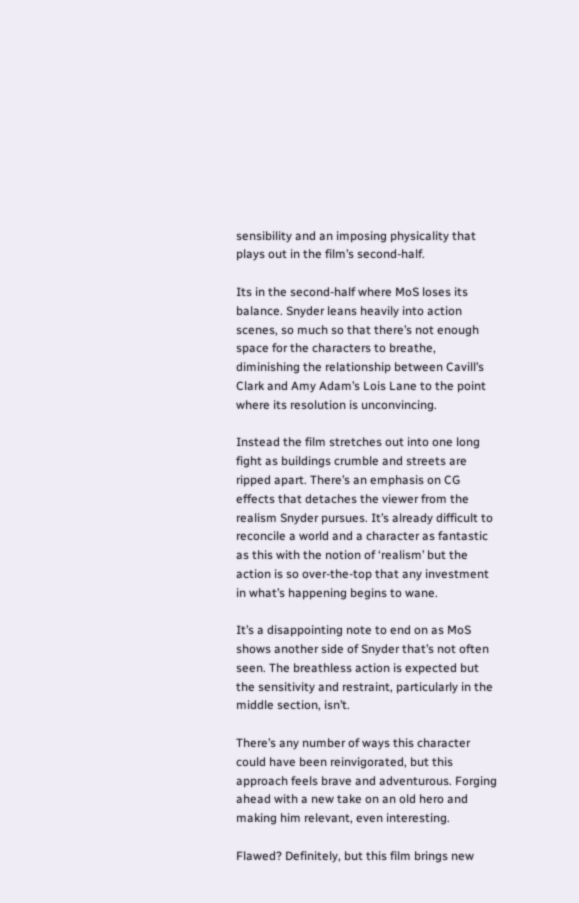sensibility and an imposing physicality that plays out in the film’s second-half.

Its in the second-half where MoS loses its balance. Snyder leans heavily into action scenes, so much so that there’s not enough space for the characters to breathe, diminishing the relationship between Cavill’s Clark and Amy Adam’s Lois Lane to the point where its resolution is unconvincing.

Instead the film stretches out into one long fight as buildings crumble and streets are ripped apart. There’s an emphasis on CG effects that detaches the viewer from the realism Snyder pursues. It’s already difficult to reconcile a world and a character as fantastic as this with the notion of ‘realism’ but the action is so over-the-top that any investment in what’s happening begins to wane.

It’s a disappointing note to end on as MoS shows another side of Snyder that’s not often seen. The breathless action is expected but the sensitivity and restraint, particularly in the middle section, isn’t.

There’s any number of ways this character could have been reinvigorated, but this approach feels brave and adventurous. Forging ahead with a new take on an old hero and making him relevant, even interesting.

Flawed? Definitely, but this film brings new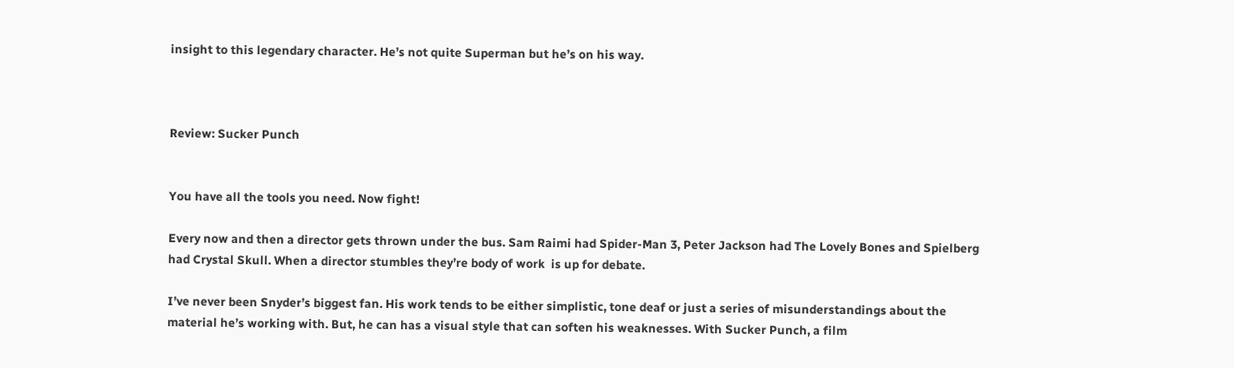insight to this legendary character. He’s not quite Superman but he’s on his way.



Review: Sucker Punch


You have all the tools you need. Now fight!

Every now and then a director gets thrown under the bus. Sam Raimi had Spider-Man 3, Peter Jackson had The Lovely Bones and Spielberg had Crystal Skull. When a director stumbles they’re body of work  is up for debate.

I’ve never been Snyder’s biggest fan. His work tends to be either simplistic, tone deaf or just a series of misunderstandings about the material he’s working with. But, he can has a visual style that can soften his weaknesses. With Sucker Punch, a film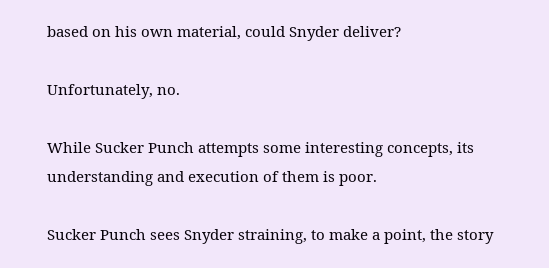based on his own material, could Snyder deliver?

Unfortunately, no.

While Sucker Punch attempts some interesting concepts, its understanding and execution of them is poor.

Sucker Punch sees Snyder straining, to make a point, the story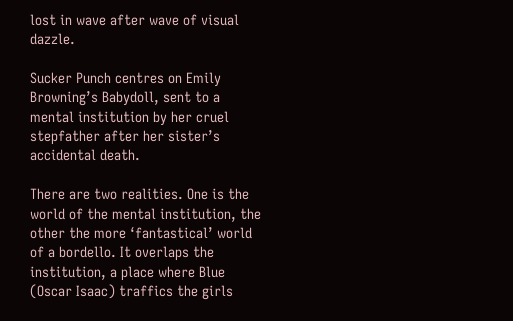lost in wave after wave of visual dazzle.

Sucker Punch centres on Emily Browning’s Babydoll, sent to a mental institution by her cruel stepfather after her sister’s accidental death.

There are two realities. One is the world of the mental institution, the other the more ‘fantastical’ world of a bordello. It overlaps the institution, a place where Blue (Oscar Isaac) traffics the girls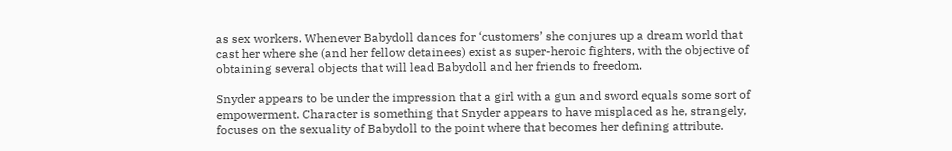as sex workers. Whenever Babydoll dances for ‘customers’ she conjures up a dream world that cast her where she (and her fellow detainees) exist as super-heroic fighters, with the objective of obtaining several objects that will lead Babydoll and her friends to freedom.

Snyder appears to be under the impression that a girl with a gun and sword equals some sort of empowerment. Character is something that Snyder appears to have misplaced as he, strangely, focuses on the sexuality of Babydoll to the point where that becomes her defining attribute.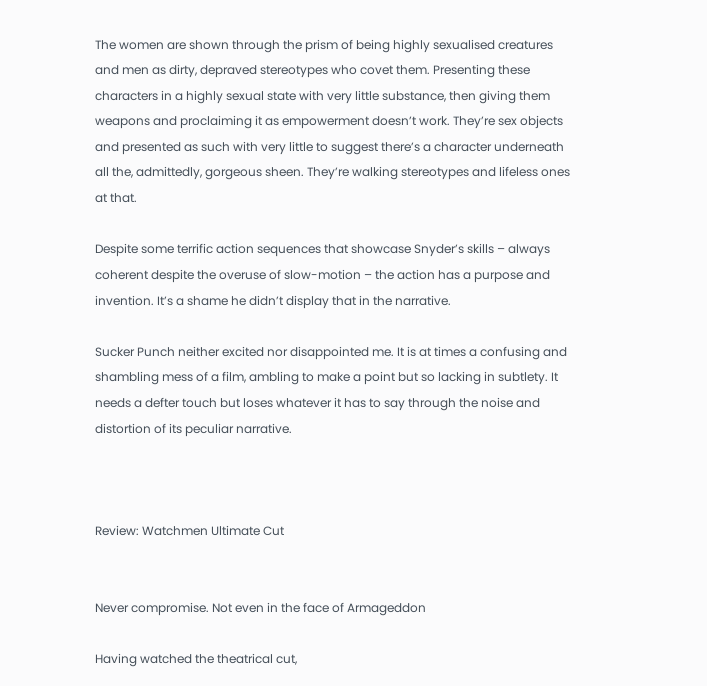The women are shown through the prism of being highly sexualised creatures and men as dirty, depraved stereotypes who covet them. Presenting these characters in a highly sexual state with very little substance, then giving them weapons and proclaiming it as empowerment doesn’t work. They’re sex objects and presented as such with very little to suggest there’s a character underneath all the, admittedly, gorgeous sheen. They’re walking stereotypes and lifeless ones at that.

Despite some terrific action sequences that showcase Snyder’s skills – always coherent despite the overuse of slow-motion – the action has a purpose and invention. It’s a shame he didn’t display that in the narrative.

Sucker Punch neither excited nor disappointed me. It is at times a confusing and shambling mess of a film, ambling to make a point but so lacking in subtlety. It needs a defter touch but loses whatever it has to say through the noise and distortion of its peculiar narrative.



Review: Watchmen Ultimate Cut


Never compromise. Not even in the face of Armageddon

Having watched the theatrical cut,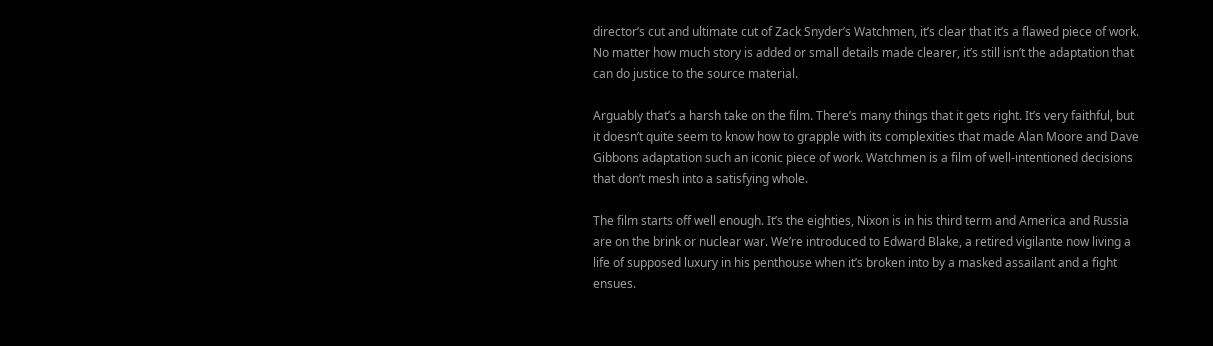director’s cut and ultimate cut of Zack Snyder’s Watchmen, it’s clear that it’s a flawed piece of work. No matter how much story is added or small details made clearer, it’s still isn’t the adaptation that can do justice to the source material.

Arguably that’s a harsh take on the film. There’s many things that it gets right. It’s very faithful, but it doesn’t quite seem to know how to grapple with its complexities that made Alan Moore and Dave Gibbons adaptation such an iconic piece of work. Watchmen is a film of well-intentioned decisions that don’t mesh into a satisfying whole.

The film starts off well enough. It’s the eighties, Nixon is in his third term and America and Russia are on the brink or nuclear war. We’re introduced to Edward Blake, a retired vigilante now living a life of supposed luxury in his penthouse when it’s broken into by a masked assailant and a fight ensues.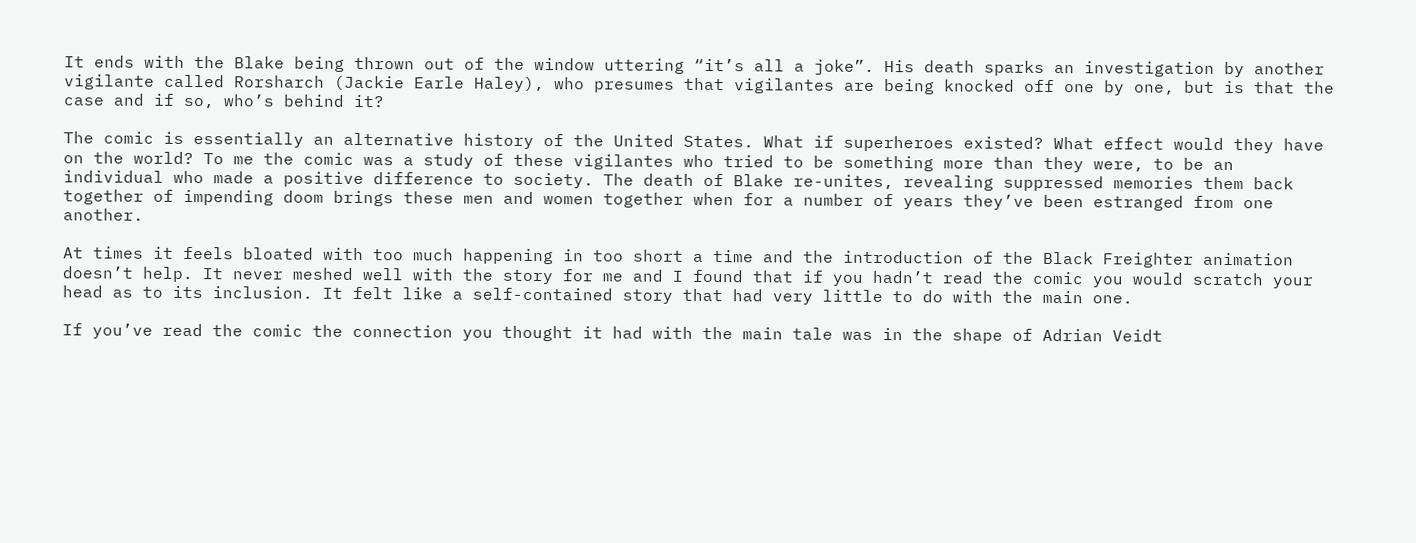It ends with the Blake being thrown out of the window uttering “it’s all a joke”. His death sparks an investigation by another vigilante called Rorsharch (Jackie Earle Haley), who presumes that vigilantes are being knocked off one by one, but is that the case and if so, who’s behind it?

The comic is essentially an alternative history of the United States. What if superheroes existed? What effect would they have on the world? To me the comic was a study of these vigilantes who tried to be something more than they were, to be an individual who made a positive difference to society. The death of Blake re-unites, revealing suppressed memories them back together of impending doom brings these men and women together when for a number of years they’ve been estranged from one another.

At times it feels bloated with too much happening in too short a time and the introduction of the Black Freighter animation doesn’t help. It never meshed well with the story for me and I found that if you hadn’t read the comic you would scratch your head as to its inclusion. It felt like a self-contained story that had very little to do with the main one.

If you’ve read the comic the connection you thought it had with the main tale was in the shape of Adrian Veidt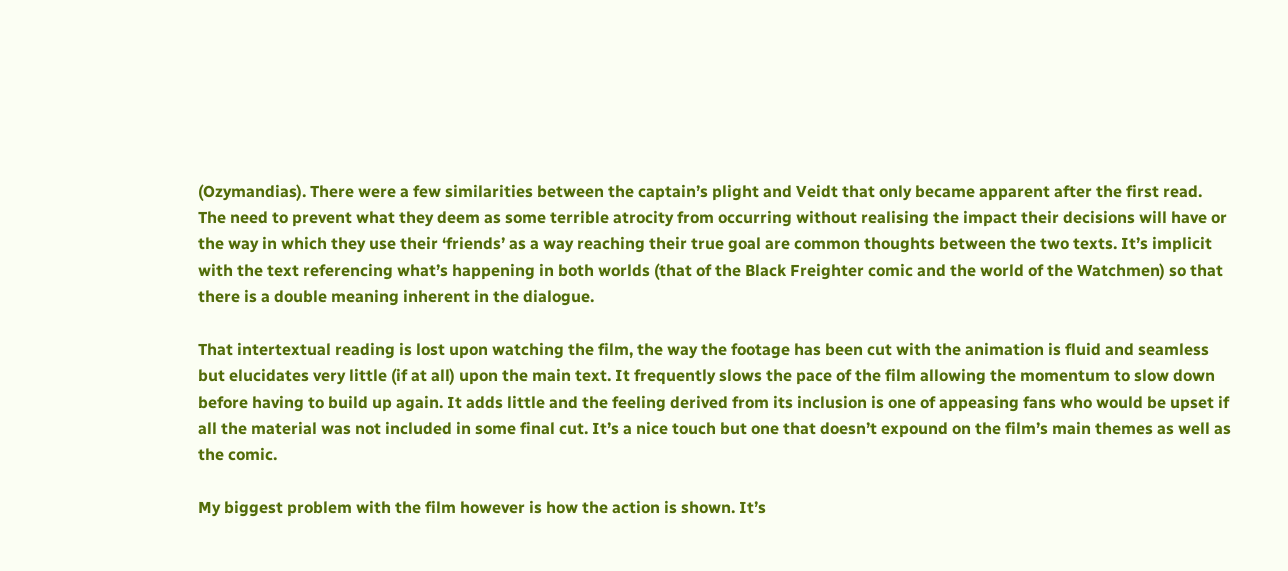(Ozymandias). There were a few similarities between the captain’s plight and Veidt that only became apparent after the first read. The need to prevent what they deem as some terrible atrocity from occurring without realising the impact their decisions will have or the way in which they use their ‘friends’ as a way reaching their true goal are common thoughts between the two texts. It’s implicit with the text referencing what’s happening in both worlds (that of the Black Freighter comic and the world of the Watchmen) so that there is a double meaning inherent in the dialogue.

That intertextual reading is lost upon watching the film, the way the footage has been cut with the animation is fluid and seamless but elucidates very little (if at all) upon the main text. It frequently slows the pace of the film allowing the momentum to slow down before having to build up again. It adds little and the feeling derived from its inclusion is one of appeasing fans who would be upset if all the material was not included in some final cut. It’s a nice touch but one that doesn’t expound on the film’s main themes as well as the comic.

My biggest problem with the film however is how the action is shown. It’s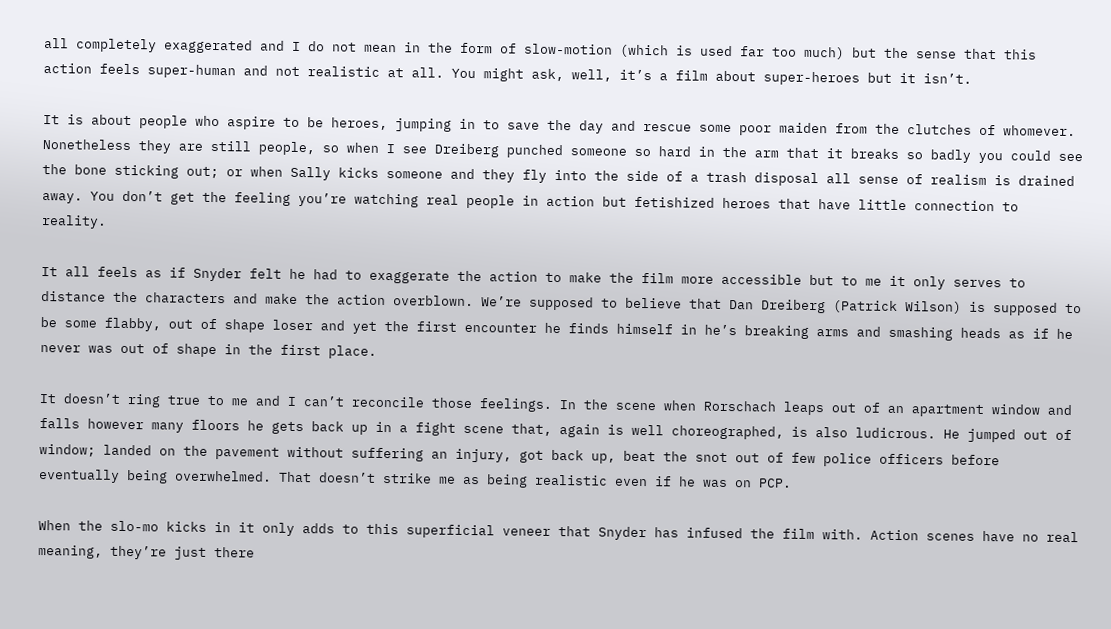all completely exaggerated and I do not mean in the form of slow-motion (which is used far too much) but the sense that this action feels super-human and not realistic at all. You might ask, well, it’s a film about super-heroes but it isn’t.

It is about people who aspire to be heroes, jumping in to save the day and rescue some poor maiden from the clutches of whomever. Nonetheless they are still people, so when I see Dreiberg punched someone so hard in the arm that it breaks so badly you could see the bone sticking out; or when Sally kicks someone and they fly into the side of a trash disposal all sense of realism is drained away. You don’t get the feeling you’re watching real people in action but fetishized heroes that have little connection to reality.

It all feels as if Snyder felt he had to exaggerate the action to make the film more accessible but to me it only serves to distance the characters and make the action overblown. We’re supposed to believe that Dan Dreiberg (Patrick Wilson) is supposed to be some flabby, out of shape loser and yet the first encounter he finds himself in he’s breaking arms and smashing heads as if he never was out of shape in the first place.

It doesn’t ring true to me and I can’t reconcile those feelings. In the scene when Rorschach leaps out of an apartment window and falls however many floors he gets back up in a fight scene that, again is well choreographed, is also ludicrous. He jumped out of window; landed on the pavement without suffering an injury, got back up, beat the snot out of few police officers before eventually being overwhelmed. That doesn’t strike me as being realistic even if he was on PCP.

When the slo-mo kicks in it only adds to this superficial veneer that Snyder has infused the film with. Action scenes have no real meaning, they’re just there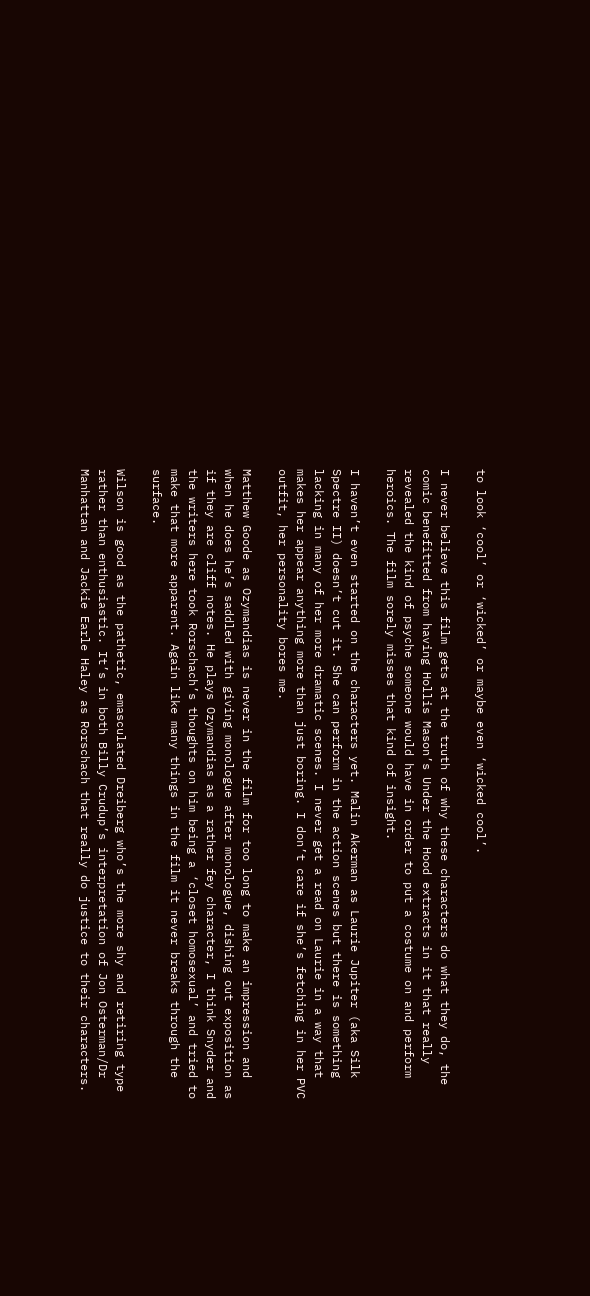to look ‘cool’ or ‘wicked’ or maybe even ‘wicked cool’.

I never believe this film gets at the truth of why these characters do what they do, the comic benefitted from having Hollis Mason’s Under the Hood extracts in it that really revealed the kind of psyche someone would have in order to put a costume on and perform heroics. The film sorely misses that kind of insight.

I haven’t even started on the characters yet. Malin Akerman as Laurie Jupiter (aka Silk Spectre II) doesn’t cut it. She can perform in the action scenes but there is something lacking in many of her more dramatic scenes. I never get a read on Laurie in a way that makes her appear anything more than just boring. I don’t care if she’s fetching in her PVC outfit, her personality bores me.

Matthew Goode as Ozymandias is never in the film for too long to make an impression and when he does he’s saddled with giving monologue after monologue, dishing out exposition as if they are cliff notes. He plays Ozymandias as a rather fey character, I think Snyder and the writers here took Rorschach’s thoughts on him being a ‘closet homosexual’ and tried to make that more apparent. Again like many things in the film it never breaks through the surface.

Wilson is good as the pathetic, emasculated Dreiberg who’s the more shy and retiring type rather than enthusiastic. It’s in both Billy Crudup’s interpretation of Jon Osterman/Dr Manhattan and Jackie Earle Haley as Rorschach that really do justice to their characters.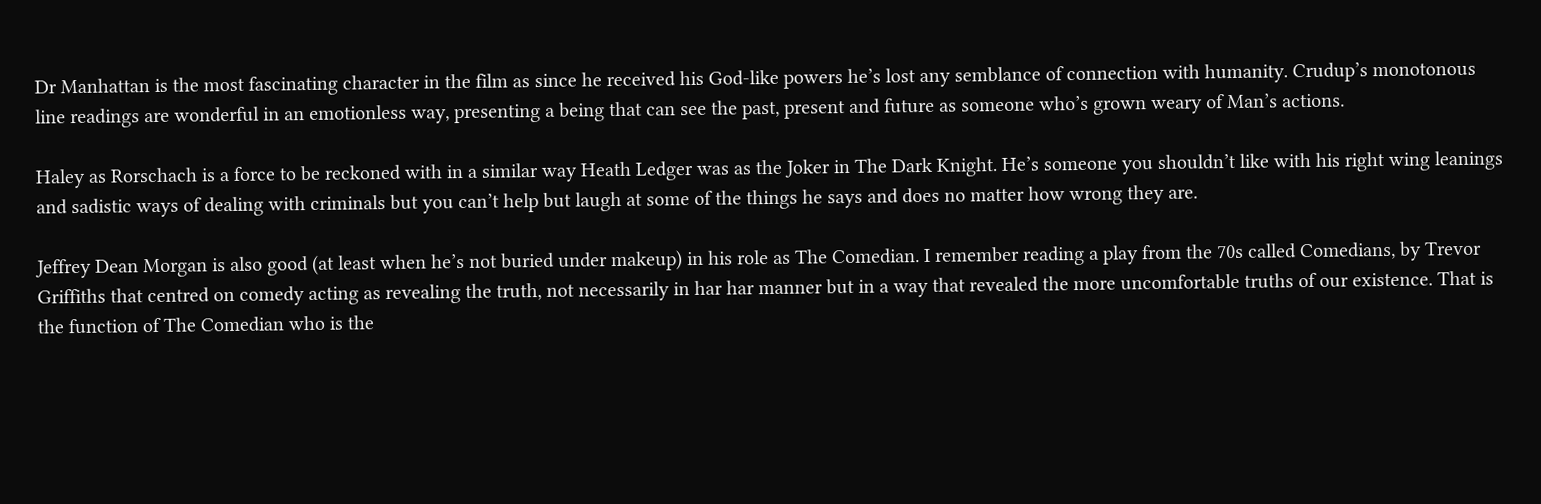Dr Manhattan is the most fascinating character in the film as since he received his God-like powers he’s lost any semblance of connection with humanity. Crudup’s monotonous line readings are wonderful in an emotionless way, presenting a being that can see the past, present and future as someone who’s grown weary of Man’s actions.

Haley as Rorschach is a force to be reckoned with in a similar way Heath Ledger was as the Joker in The Dark Knight. He’s someone you shouldn’t like with his right wing leanings and sadistic ways of dealing with criminals but you can’t help but laugh at some of the things he says and does no matter how wrong they are.

Jeffrey Dean Morgan is also good (at least when he’s not buried under makeup) in his role as The Comedian. I remember reading a play from the 70s called Comedians, by Trevor Griffiths that centred on comedy acting as revealing the truth, not necessarily in har har manner but in a way that revealed the more uncomfortable truths of our existence. That is the function of The Comedian who is the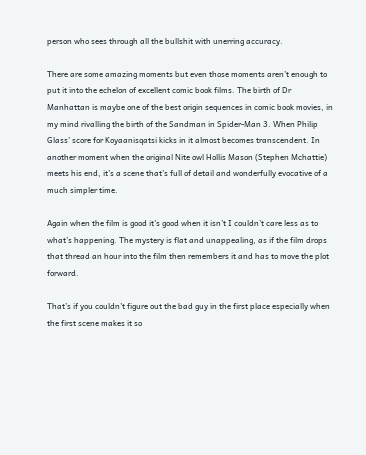person who sees through all the bullshit with unerring accuracy.

There are some amazing moments but even those moments aren’t enough to put it into the echelon of excellent comic book films. The birth of Dr Manhattan is maybe one of the best origin sequences in comic book movies, in my mind rivalling the birth of the Sandman in Spider-Man 3. When Philip Glass’ score for Koyaanisqatsi kicks in it almost becomes transcendent. In another moment when the original Nite owl Hollis Mason (Stephen Mchattie) meets his end, it’s a scene that’s full of detail and wonderfully evocative of a much simpler time.

Again when the film is good it’s good when it isn’t I couldn’t care less as to what’s happening. The mystery is flat and unappealing, as if the film drops that thread an hour into the film then remembers it and has to move the plot forward.

That’s if you couldn’t figure out the bad guy in the first place especially when the first scene makes it so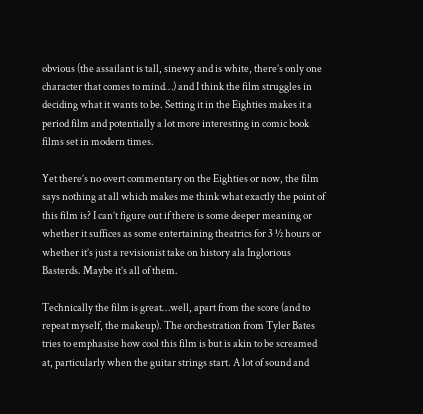obvious (the assailant is tall, sinewy and is white, there’s only one character that comes to mind…) and I think the film struggles in deciding what it wants to be. Setting it in the Eighties makes it a period film and potentially a lot more interesting in comic book films set in modern times.

Yet there’s no overt commentary on the Eighties or now, the film says nothing at all which makes me think what exactly the point of this film is? I can’t figure out if there is some deeper meaning or whether it suffices as some entertaining theatrics for 3 ½ hours or whether it’s just a revisionist take on history ala Inglorious Basterds. Maybe it’s all of them.

Technically the film is great…well, apart from the score (and to repeat myself, the makeup). The orchestration from Tyler Bates tries to emphasise how cool this film is but is akin to be screamed at, particularly when the guitar strings start. A lot of sound and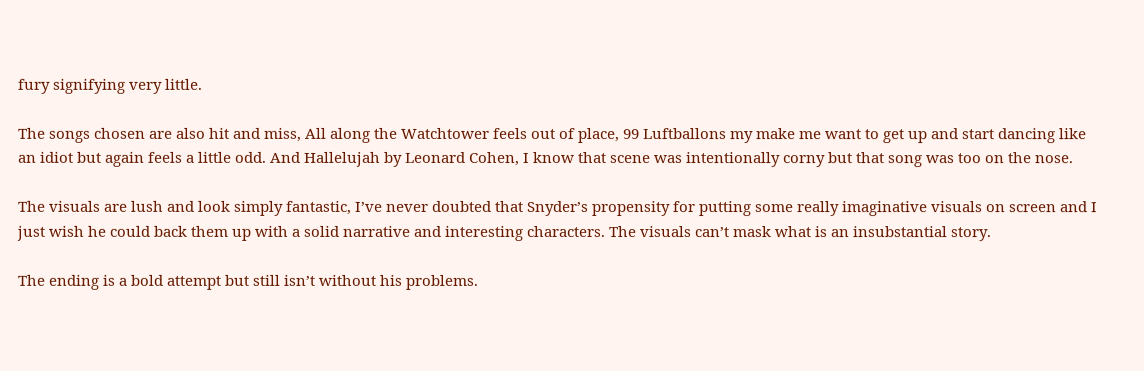fury signifying very little.

The songs chosen are also hit and miss, All along the Watchtower feels out of place, 99 Luftballons my make me want to get up and start dancing like an idiot but again feels a little odd. And Hallelujah by Leonard Cohen, I know that scene was intentionally corny but that song was too on the nose.

The visuals are lush and look simply fantastic, I’ve never doubted that Snyder’s propensity for putting some really imaginative visuals on screen and I just wish he could back them up with a solid narrative and interesting characters. The visuals can’t mask what is an insubstantial story.

The ending is a bold attempt but still isn’t without his problems.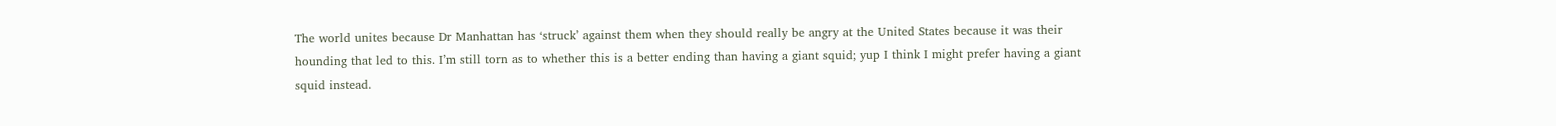The world unites because Dr Manhattan has ‘struck’ against them when they should really be angry at the United States because it was their hounding that led to this. I’m still torn as to whether this is a better ending than having a giant squid; yup I think I might prefer having a giant squid instead.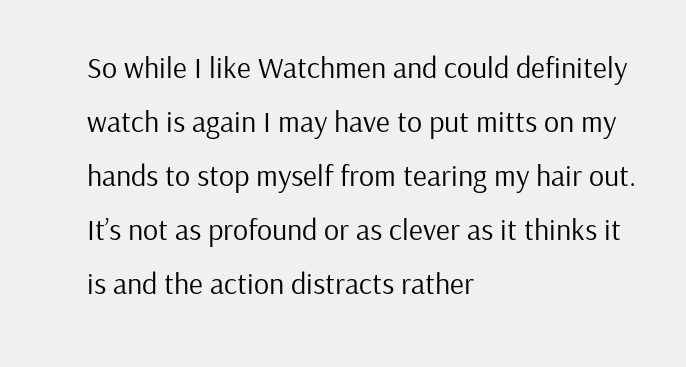So while I like Watchmen and could definitely watch is again I may have to put mitts on my hands to stop myself from tearing my hair out. It’s not as profound or as clever as it thinks it is and the action distracts rather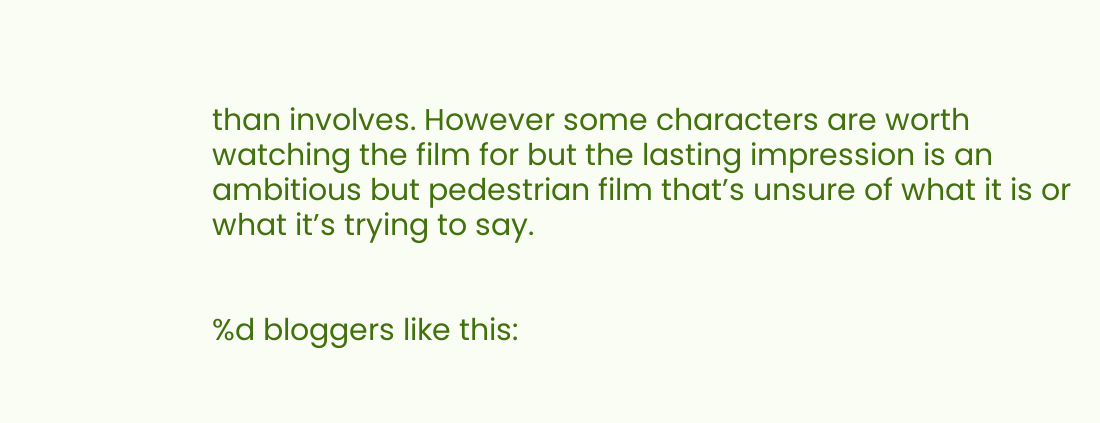than involves. However some characters are worth watching the film for but the lasting impression is an ambitious but pedestrian film that’s unsure of what it is or what it’s trying to say.


%d bloggers like this: